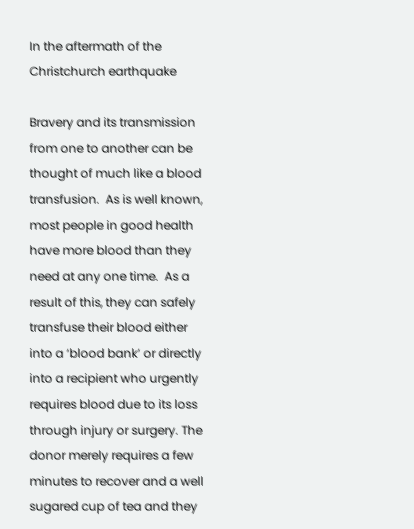In the aftermath of the Christchurch earthquake

Bravery and its transmission from one to another can be thought of much like a blood transfusion.  As is well known, most people in good health have more blood than they need at any one time.  As a result of this, they can safely transfuse their blood either into a ‘blood bank’ or directly into a recipient who urgently requires blood due to its loss through injury or surgery. The donor merely requires a few minutes to recover and a well sugared cup of tea and they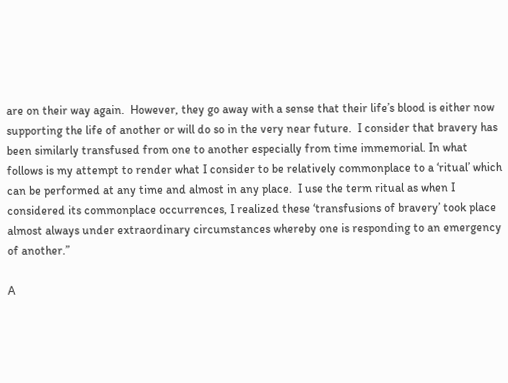are on their way again.  However, they go away with a sense that their life’s blood is either now supporting the life of another or will do so in the very near future.  I consider that bravery has been similarly transfused from one to another especially from time immemorial. In what follows is my attempt to render what I consider to be relatively commonplace to a ‘ritual’ which can be performed at any time and almost in any place.  I use the term ritual as when I considered its commonplace occurrences, I realized these ‘transfusions of bravery’ took place almost always under extraordinary circumstances whereby one is responding to an emergency of another.”

A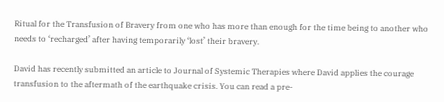Ritual for the Transfusion of Bravery from one who has more than enough for the time being to another who needs to ‘recharged’ after having temporarily ‘lost’ their bravery.

David has recently submitted an article to Journal of Systemic Therapies where David applies the courage transfusion to the aftermath of the earthquake crisis. You can read a pre-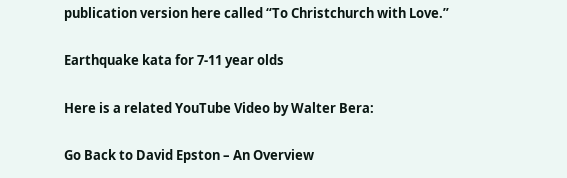publication version here called “To Christchurch with Love.”

Earthquake kata for 7-11 year olds

Here is a related YouTube Video by Walter Bera:

Go Back to David Epston – An Overview